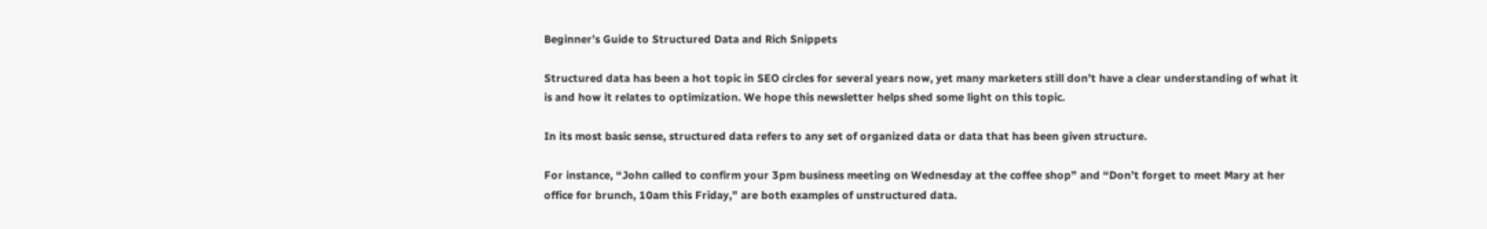Beginner’s Guide to Structured Data and Rich Snippets

Structured data has been a hot topic in SEO circles for several years now, yet many marketers still don’t have a clear understanding of what it is and how it relates to optimization. We hope this newsletter helps shed some light on this topic.

In its most basic sense, structured data refers to any set of organized data or data that has been given structure.

For instance, “John called to confirm your 3pm business meeting on Wednesday at the coffee shop” and “Don’t forget to meet Mary at her office for brunch, 10am this Friday,” are both examples of unstructured data.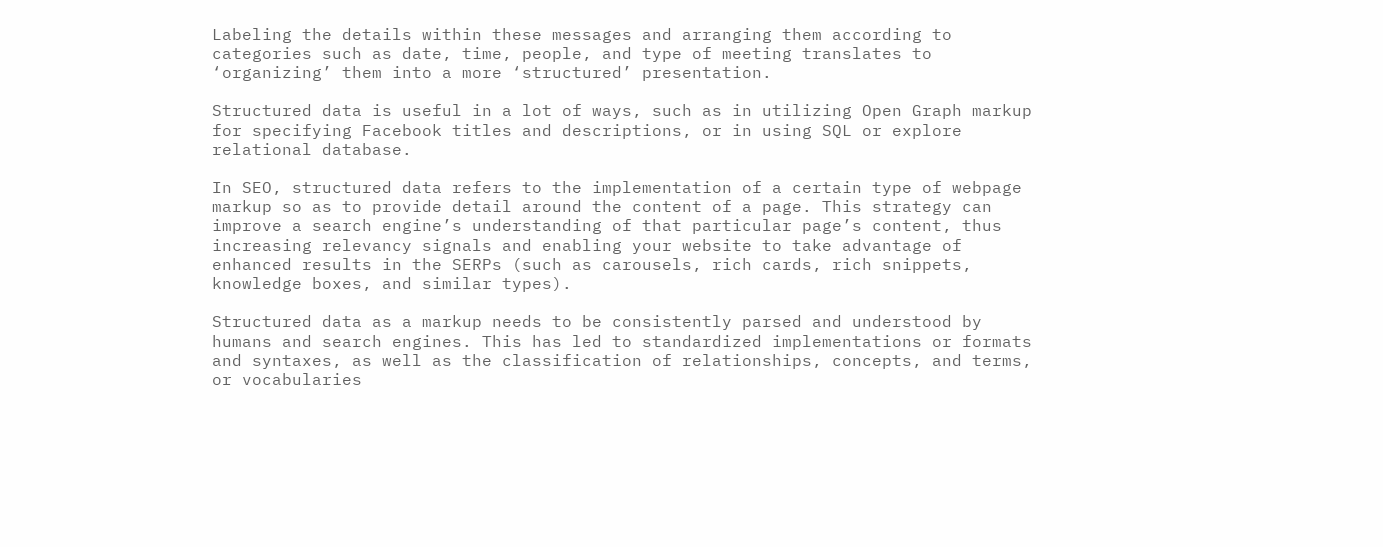Labeling the details within these messages and arranging them according to categories such as date, time, people, and type of meeting translates to ‘organizing’ them into a more ‘structured’ presentation.

Structured data is useful in a lot of ways, such as in utilizing Open Graph markup for specifying Facebook titles and descriptions, or in using SQL or explore relational database.

In SEO, structured data refers to the implementation of a certain type of webpage markup so as to provide detail around the content of a page. This strategy can improve a search engine’s understanding of that particular page’s content, thus increasing relevancy signals and enabling your website to take advantage of enhanced results in the SERPs (such as carousels, rich cards, rich snippets, knowledge boxes, and similar types).

Structured data as a markup needs to be consistently parsed and understood by humans and search engines. This has led to standardized implementations or formats and syntaxes, as well as the classification of relationships, concepts, and terms, or vocabularies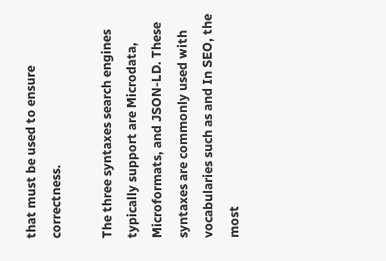that must be used to ensure correctness.

The three syntaxes search engines typically support are Microdata, Microformats, and JSON-LD. These syntaxes are commonly used with vocabularies such as and In SEO, the most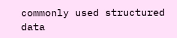commonly used structured data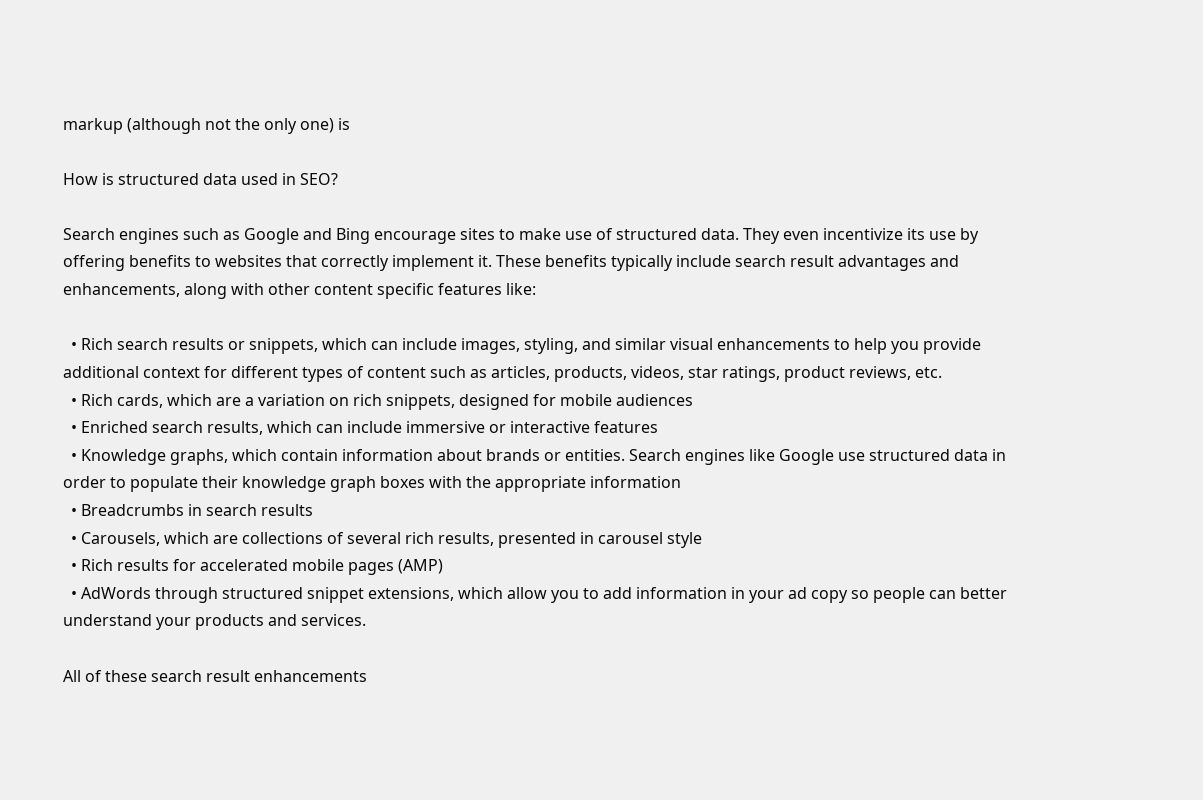markup (although not the only one) is

How is structured data used in SEO?

Search engines such as Google and Bing encourage sites to make use of structured data. They even incentivize its use by offering benefits to websites that correctly implement it. These benefits typically include search result advantages and enhancements, along with other content specific features like:

  • Rich search results or snippets, which can include images, styling, and similar visual enhancements to help you provide additional context for different types of content such as articles, products, videos, star ratings, product reviews, etc.
  • Rich cards, which are a variation on rich snippets, designed for mobile audiences
  • Enriched search results, which can include immersive or interactive features
  • Knowledge graphs, which contain information about brands or entities. Search engines like Google use structured data in order to populate their knowledge graph boxes with the appropriate information
  • Breadcrumbs in search results
  • Carousels, which are collections of several rich results, presented in carousel style
  • Rich results for accelerated mobile pages (AMP)
  • AdWords through structured snippet extensions, which allow you to add information in your ad copy so people can better understand your products and services.

All of these search result enhancements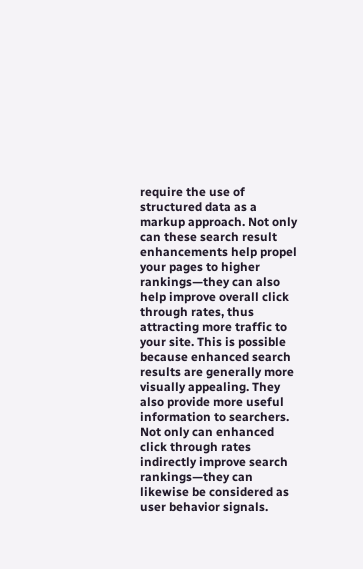require the use of structured data as a markup approach. Not only can these search result enhancements help propel your pages to higher rankings—they can also help improve overall click through rates, thus attracting more traffic to your site. This is possible because enhanced search results are generally more visually appealing. They also provide more useful information to searchers. Not only can enhanced click through rates indirectly improve search rankings—they can likewise be considered as user behavior signals.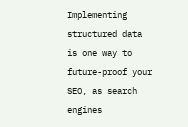Implementing structured data is one way to future-proof your SEO, as search engines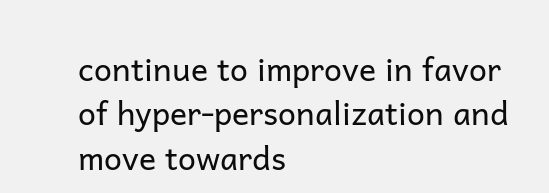continue to improve in favor of hyper-personalization and move towards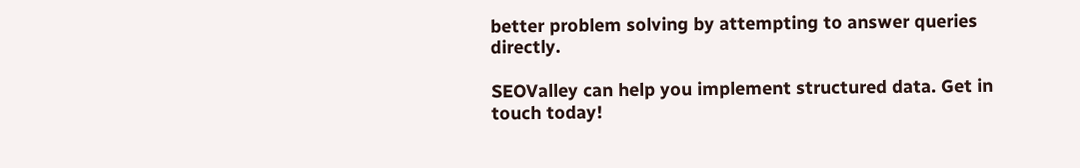better problem solving by attempting to answer queries directly.

SEOValley can help you implement structured data. Get in touch today!